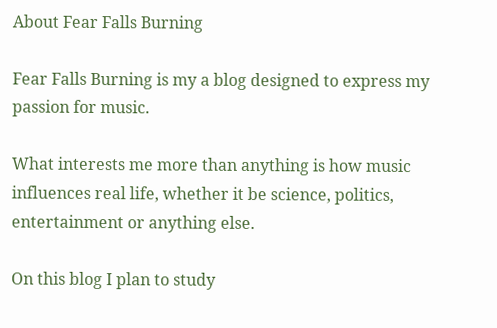About Fear Falls Burning

Fear Falls Burning is my a blog designed to express my passion for music.

What interests me more than anything is how music influences real life, whether it be science, politics, entertainment or anything else.

On this blog I plan to study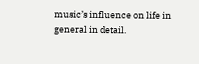music’s influence on life in general in detail.